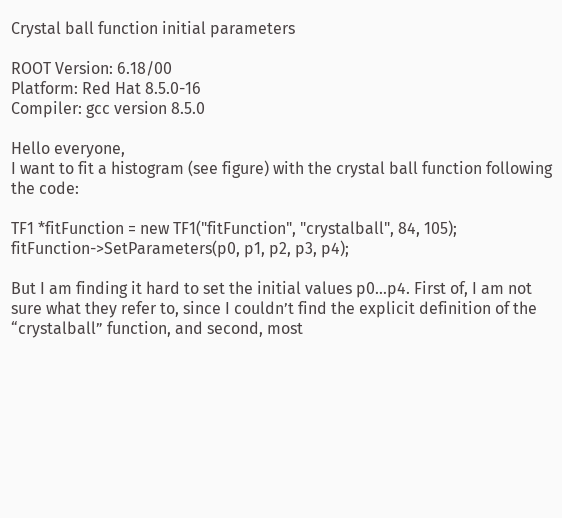Crystal ball function initial parameters

ROOT Version: 6.18/00
Platform: Red Hat 8.5.0-16
Compiler: gcc version 8.5.0

Hello everyone,
I want to fit a histogram (see figure) with the crystal ball function following the code:

TF1 *fitFunction = new TF1("fitFunction", "crystalball", 84, 105);
fitFunction->SetParameters(p0, p1, p2, p3, p4);

But I am finding it hard to set the initial values p0…p4. First of, I am not sure what they refer to, since I couldn’t find the explicit definition of the “crystalball” function, and second, most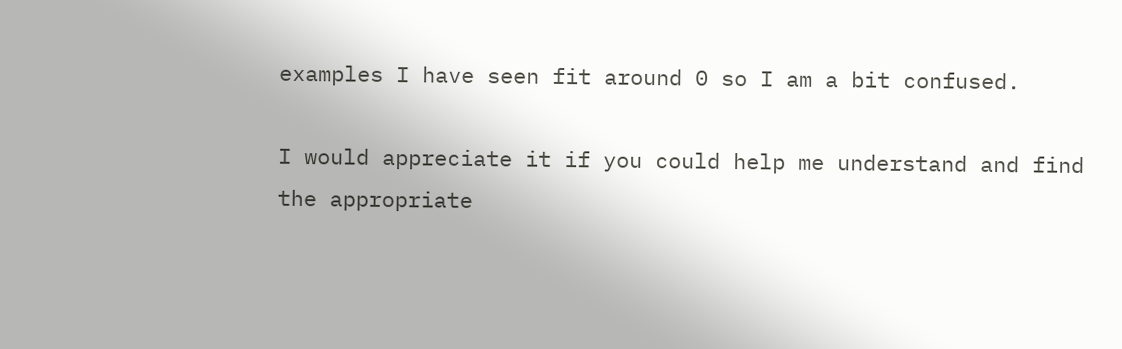examples I have seen fit around 0 so I am a bit confused.

I would appreciate it if you could help me understand and find the appropriate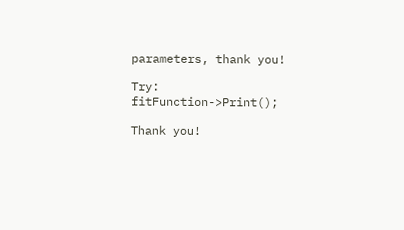parameters, thank you!

Try: fitFunction->Print();

Thank you!